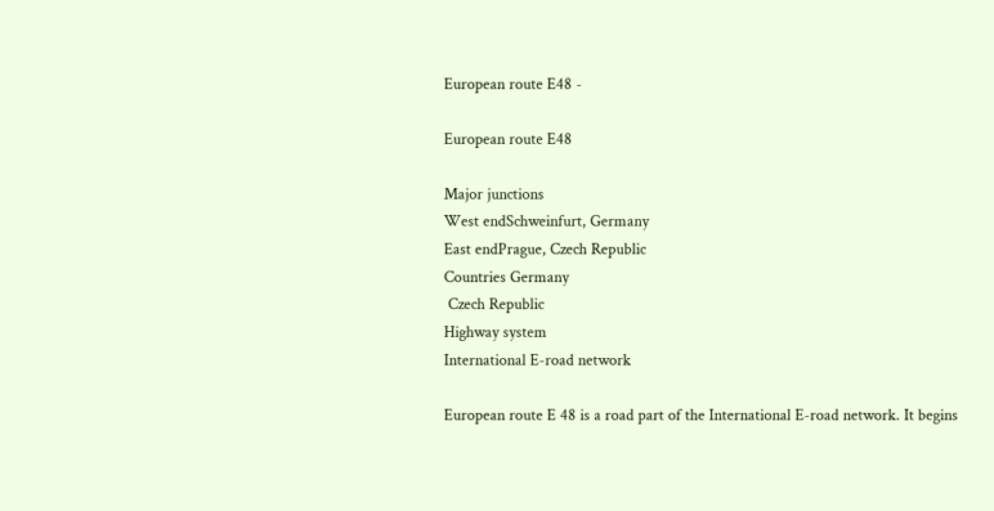European route E48 -

European route E48

Major junctions
West endSchweinfurt, Germany
East endPrague, Czech Republic
Countries Germany
 Czech Republic
Highway system
International E-road network

European route E 48 is a road part of the International E-road network. It begins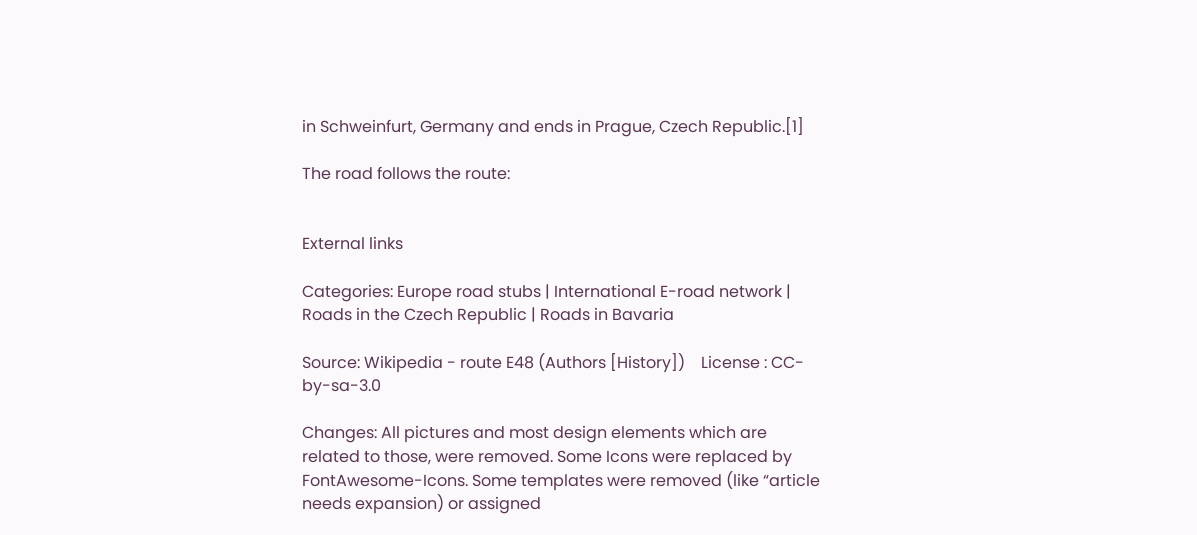in Schweinfurt, Germany and ends in Prague, Czech Republic.[1]

The road follows the route:


External links

Categories: Europe road stubs | International E-road network | Roads in the Czech Republic | Roads in Bavaria

Source: Wikipedia - route E48 (Authors [History])    License : CC-by-sa-3.0

Changes: All pictures and most design elements which are related to those, were removed. Some Icons were replaced by FontAwesome-Icons. Some templates were removed (like “article needs expansion) or assigned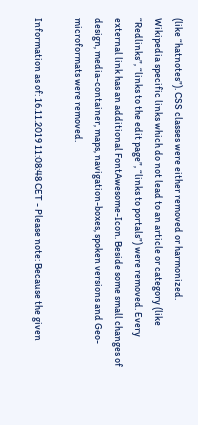(like “hatnotes”). CSS classes were either removed or harmonized.
Wikipedia specific links which do not lead to an article or category (like “Redlinks”, “links to the edit page”, “links to portals”) were removed. Every external link has an additional FontAwesome-Icon. Beside some small changes of design, media-container, maps, navigation-boxes, spoken versions and Geo-microformats were removed.

Information as of: 16.11.2019 11:08:48 CET - Please note: Because the given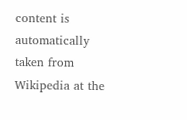content is automatically taken from Wikipedia at the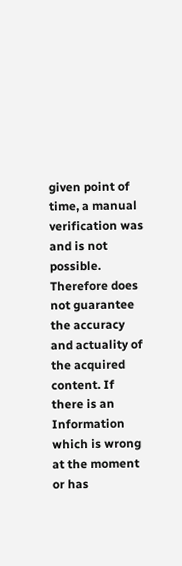given point of time, a manual verification was and is not possible. Therefore does not guarantee the accuracy and actuality of the acquired content. If there is an Information which is wrong at the moment or has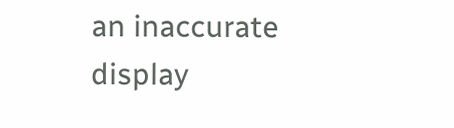an inaccurate display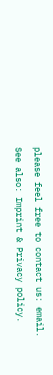please feel free to contact us: email.
See also: Imprint & Privacy policy.